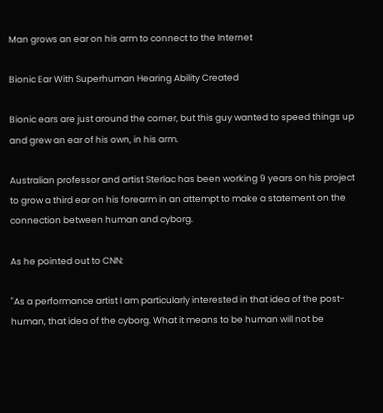Man grows an ear on his arm to connect to the Internet

Bionic Ear With Superhuman Hearing Ability Created

Bionic ears are just around the corner, but this guy wanted to speed things up and grew an ear of his own, in his arm.

Australian professor and artist Sterlac has been working 9 years on his project to grow a third ear on his forearm in an attempt to make a statement on the connection between human and cyborg.

As he pointed out to CNN:

"As a performance artist I am particularly interested in that idea of the post-human, that idea of the cyborg. What it means to be human will not be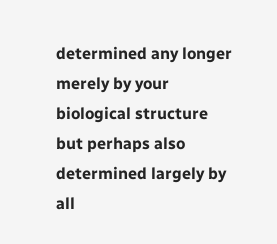determined any longer merely by your biological structure but perhaps also determined largely by all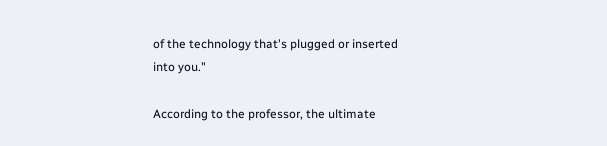of the technology that's plugged or inserted into you."

According to the professor, the ultimate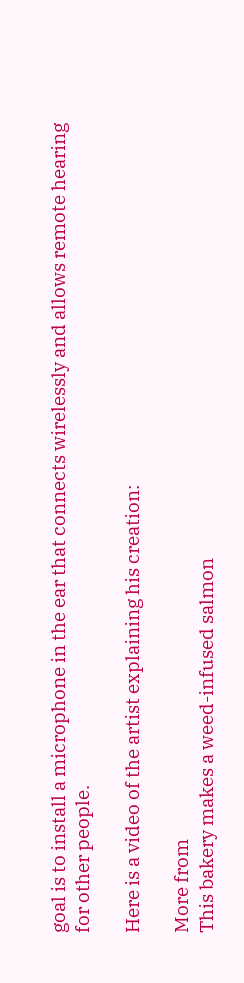goal is to install a microphone in the ear that connects wirelessly and allows remote hearing for other people.

Here is a video of the artist explaining his creation:

More from
This bakery makes a weed-infused salmon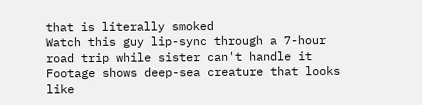that is literally smoked
Watch this guy lip-sync through a 7-hour road trip while sister can't handle it
Footage shows deep-sea creature that looks like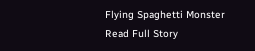Flying Spaghetti Monster
Read Full Story